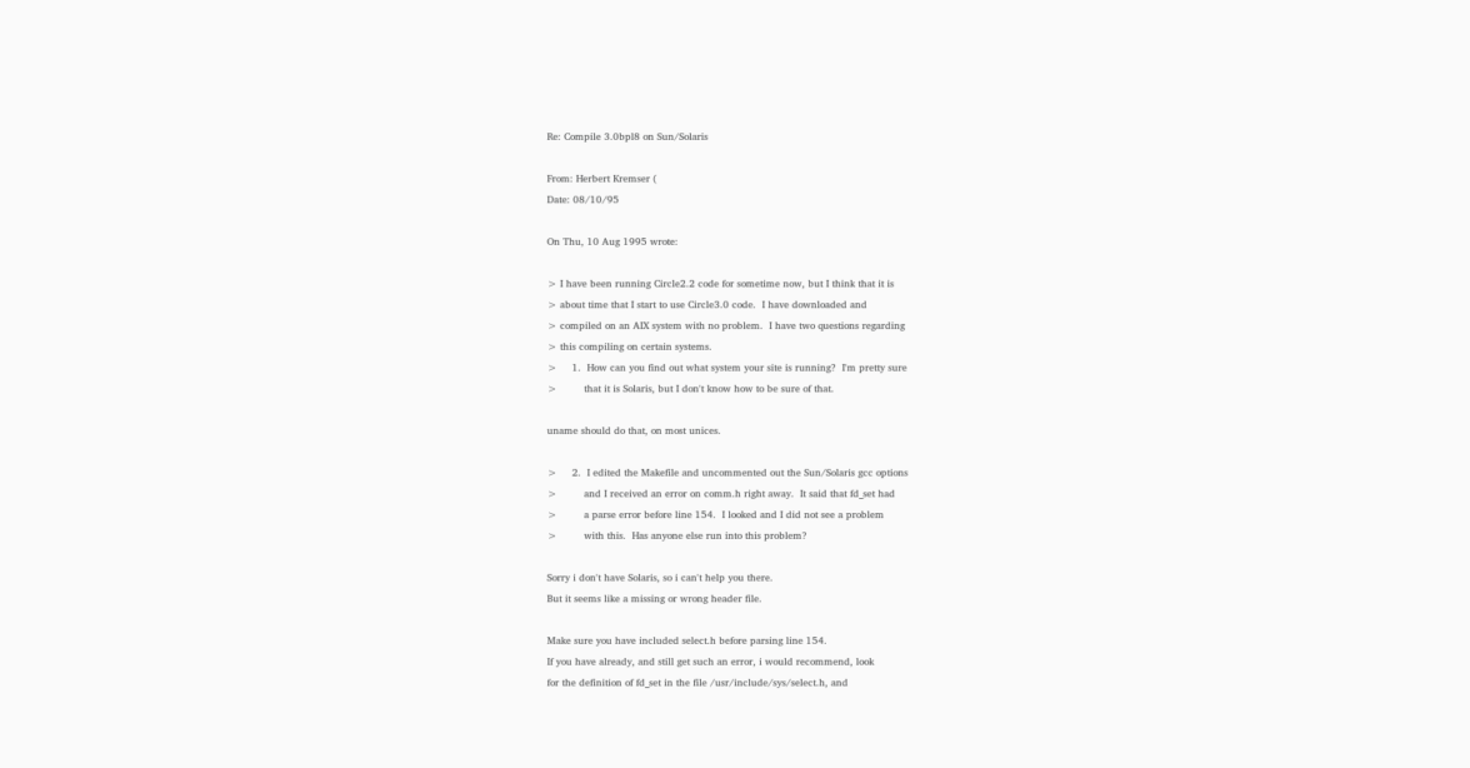Re: Compile 3.0bpl8 on Sun/Solaris

From: Herbert Kremser (
Date: 08/10/95

On Thu, 10 Aug 1995 wrote:

> I have been running Circle2.2 code for sometime now, but I think that it is
> about time that I start to use Circle3.0 code.  I have downloaded and
> compiled on an AIX system with no problem.  I have two questions regarding
> this compiling on certain systems.
>     1.  How can you find out what system your site is running?  I'm pretty sure
>         that it is Solaris, but I don't know how to be sure of that.

uname should do that, on most unices.

>     2.  I edited the Makefile and uncommented out the Sun/Solaris gcc options
>         and I received an error on comm.h right away.  It said that fd_set had
>         a parse error before line 154.  I looked and I did not see a problem
>         with this.  Has anyone else run into this problem?

Sorry i don't have Solaris, so i can't help you there.
But it seems like a missing or wrong header file.

Make sure you have included select.h before parsing line 154.
If you have already, and still get such an error, i would recommend, look
for the definition of fd_set in the file /usr/include/sys/select.h, and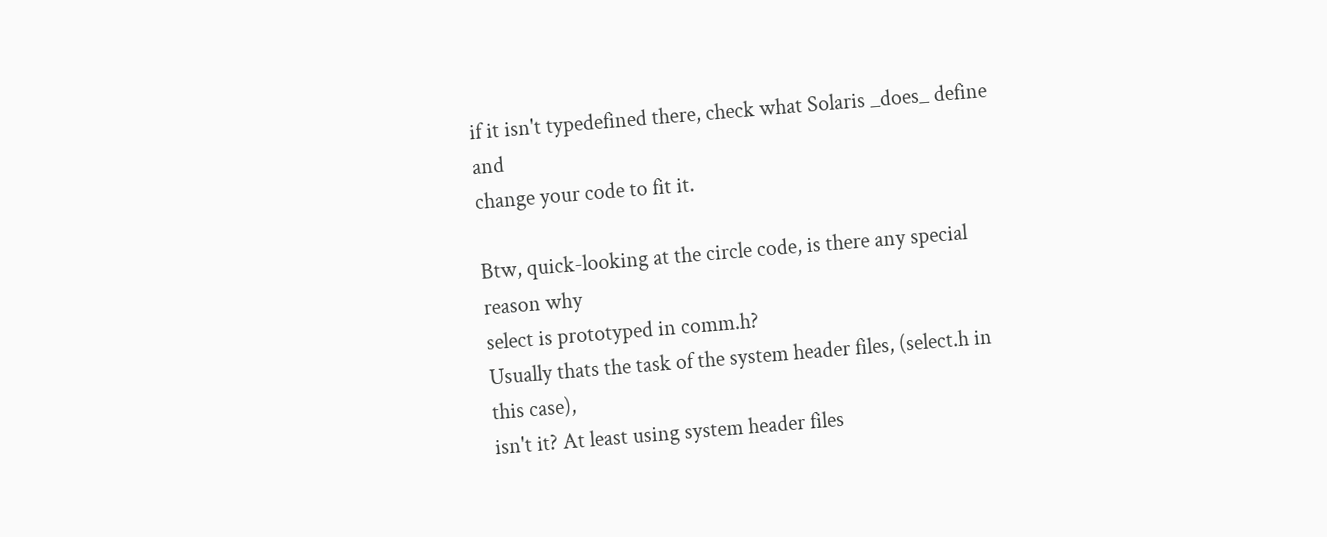if it isn't typedefined there, check what Solaris _does_ define and
change your code to fit it.

Btw, quick-looking at the circle code, is there any special reason why
select is prototyped in comm.h?
Usually thats the task of the system header files, (select.h in this case),
isn't it? At least using system header files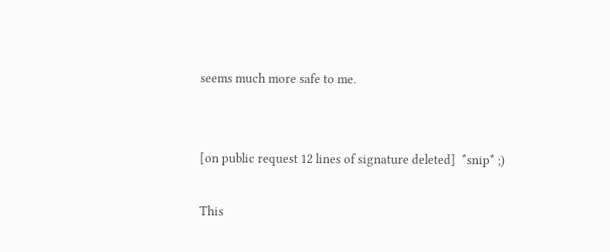seems much more safe to me.


[on public request 12 lines of signature deleted]  *snip* ;)

This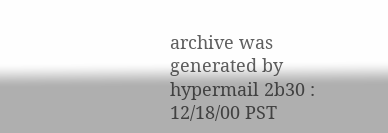archive was generated by hypermail 2b30 : 12/18/00 PST